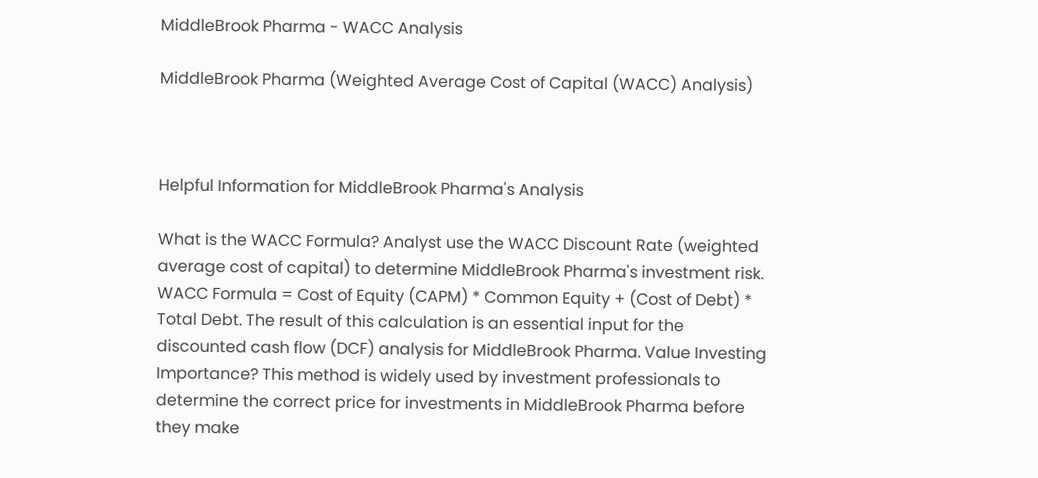MiddleBrook Pharma - WACC Analysis

MiddleBrook Pharma (Weighted Average Cost of Capital (WACC) Analysis)



Helpful Information for MiddleBrook Pharma's Analysis

What is the WACC Formula? Analyst use the WACC Discount Rate (weighted average cost of capital) to determine MiddleBrook Pharma's investment risk. WACC Formula = Cost of Equity (CAPM) * Common Equity + (Cost of Debt) * Total Debt. The result of this calculation is an essential input for the discounted cash flow (DCF) analysis for MiddleBrook Pharma. Value Investing Importance? This method is widely used by investment professionals to determine the correct price for investments in MiddleBrook Pharma before they make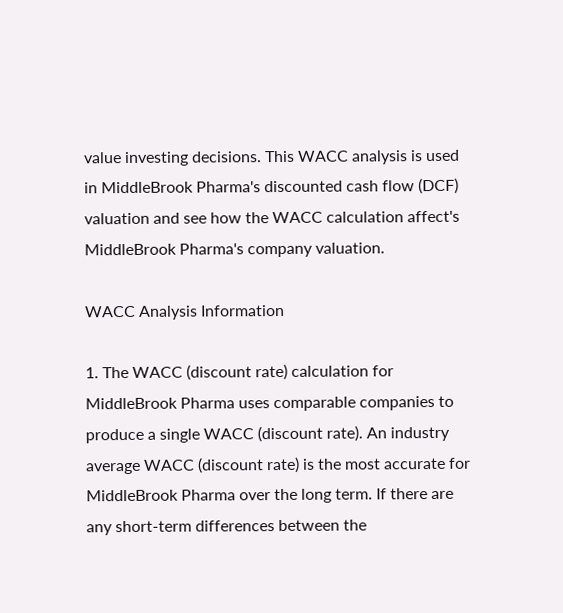value investing decisions. This WACC analysis is used in MiddleBrook Pharma's discounted cash flow (DCF) valuation and see how the WACC calculation affect's MiddleBrook Pharma's company valuation.

WACC Analysis Information

1. The WACC (discount rate) calculation for MiddleBrook Pharma uses comparable companies to produce a single WACC (discount rate). An industry average WACC (discount rate) is the most accurate for MiddleBrook Pharma over the long term. If there are any short-term differences between the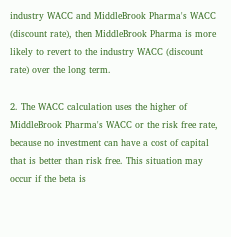industry WACC and MiddleBrook Pharma's WACC (discount rate), then MiddleBrook Pharma is more likely to revert to the industry WACC (discount rate) over the long term.

2. The WACC calculation uses the higher of MiddleBrook Pharma's WACC or the risk free rate, because no investment can have a cost of capital that is better than risk free. This situation may occur if the beta is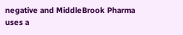negative and MiddleBrook Pharma uses a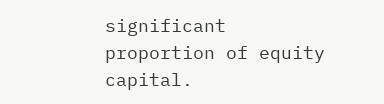significant proportion of equity capital.